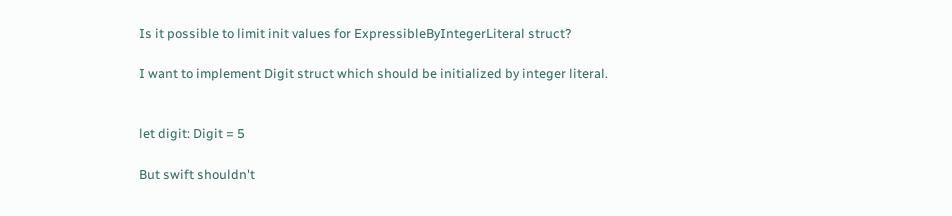Is it possible to limit init values for ExpressibleByIntegerLiteral struct?

I want to implement Digit struct which should be initialized by integer literal.


let digit: Digit = 5

But swift shouldn't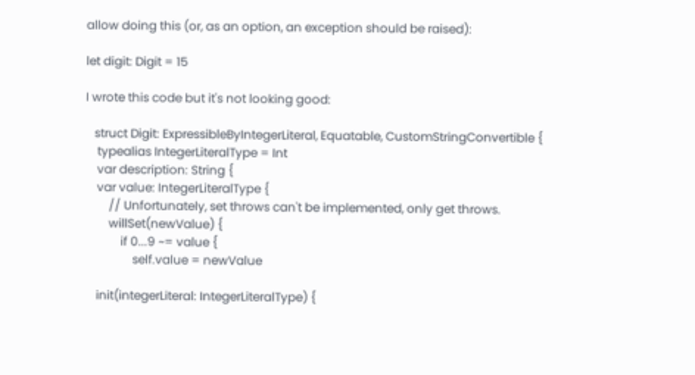allow doing this (or, as an option, an exception should be raised):

let digit: Digit = 15

I wrote this code but it's not looking good:

   struct Digit: ExpressibleByIntegerLiteral, Equatable, CustomStringConvertible {
    typealias IntegerLiteralType = Int
    var description: String {
    var value: IntegerLiteralType {
        // Unfortunately, set throws can't be implemented, only get throws.
        willSet(newValue) {
            if 0...9 ~= value {
                self.value = newValue

    init(integerLiteral: IntegerLiteralType) {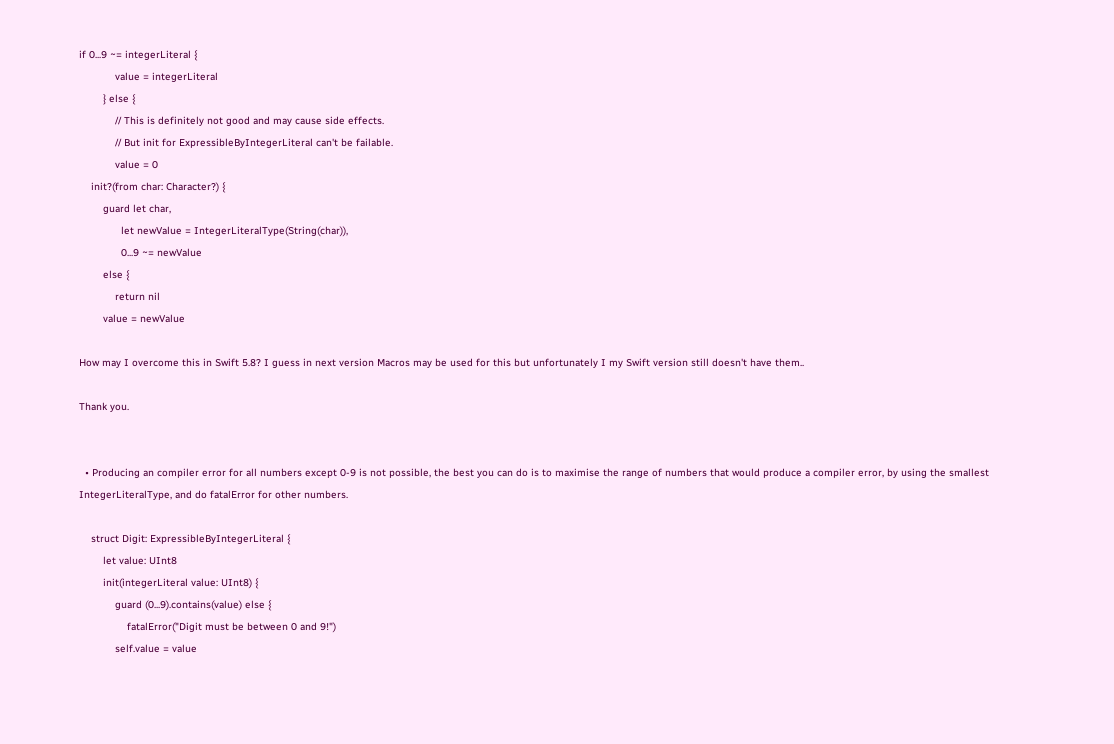if 0...9 ~= integerLiteral {
            value = integerLiteral
        } else {
            // This is definitely not good and may cause side effects.
            // But init for ExpressibleByIntegerLiteral can't be failable.
            value = 0
    init?(from char: Character?) {
        guard let char,
              let newValue = IntegerLiteralType(String(char)),
              0...9 ~= newValue
        else {
            return nil
        value = newValue

How may I overcome this in Swift 5.8? I guess in next version Macros may be used for this but unfortunately I my Swift version still doesn't have them..

Thank you.


  • Producing an compiler error for all numbers except 0-9 is not possible, the best you can do is to maximise the range of numbers that would produce a compiler error, by using the smallest IntegerLiteralType, and do fatalError for other numbers.

    struct Digit: ExpressibleByIntegerLiteral {
        let value: UInt8
        init(integerLiteral value: UInt8) {
            guard (0...9).contains(value) else {
                fatalError("Digit must be between 0 and 9!")
            self.value = value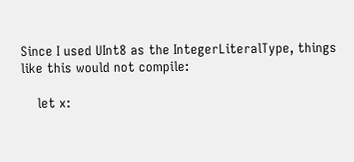Since I used UInt8 as the IntegerLiteralType, things like this would not compile:

    let x: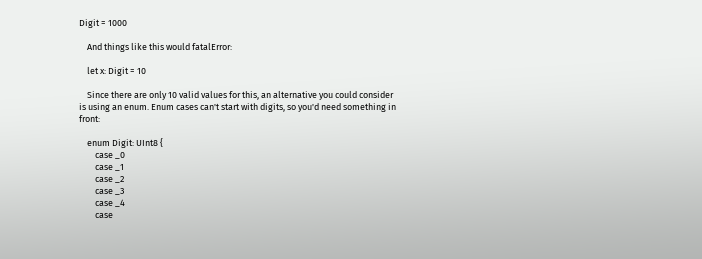Digit = 1000

    And things like this would fatalError:

    let x: Digit = 10

    Since there are only 10 valid values for this, an alternative you could consider is using an enum. Enum cases can't start with digits, so you'd need something in front:

    enum Digit: UInt8 {
        case _0
        case _1
        case _2
        case _3
        case _4
        case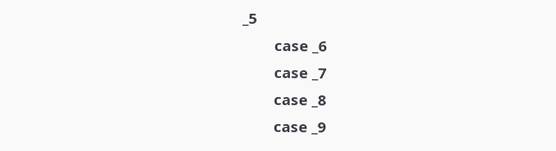_5
        case _6
        case _7
        case _8
        case _9